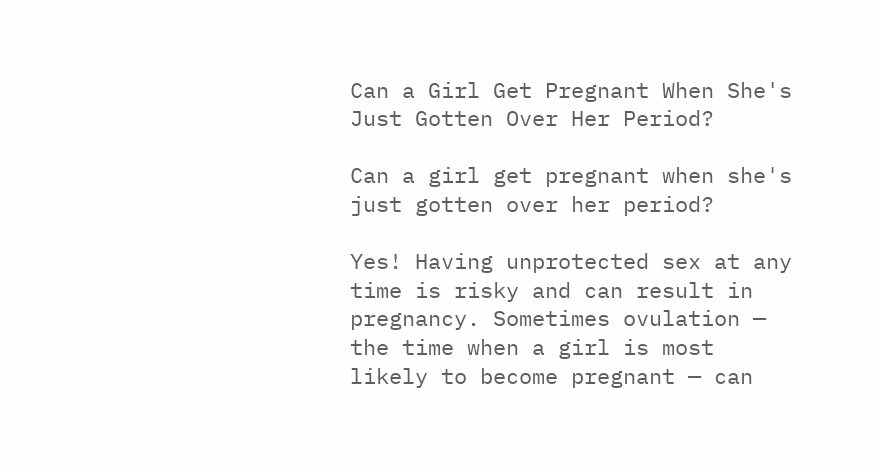Can a Girl Get Pregnant When She's Just Gotten Over Her Period?

Can a girl get pregnant when she's just gotten over her period?

Yes! Having unprotected sex at any time is risky and can result in pregnancy. Sometimes ovulation — the time when a girl is most likely to become pregnant — can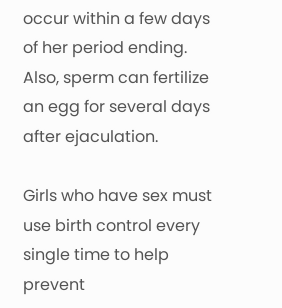occur within a few days of her period ending. Also, sperm can fertilize an egg for several days after ejaculation.

Girls who have sex must use birth control every single time to help prevent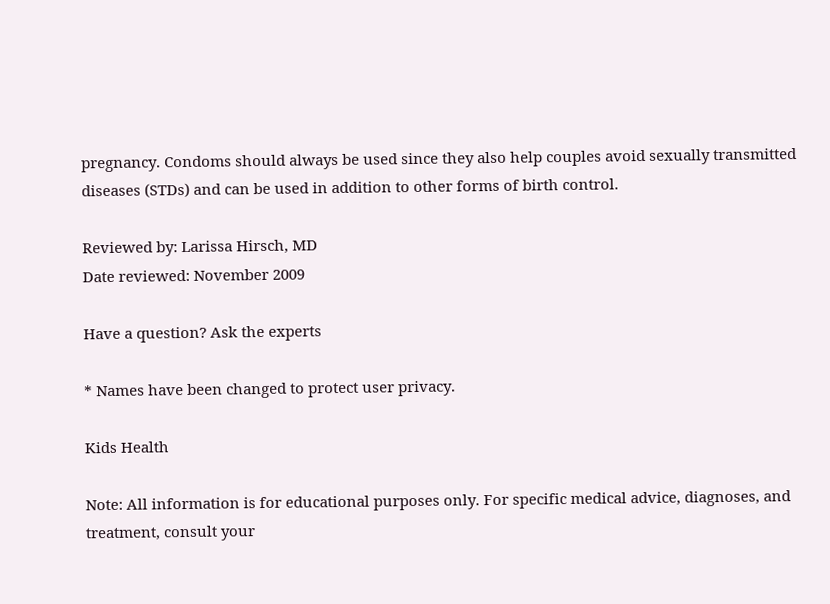pregnancy. Condoms should always be used since they also help couples avoid sexually transmitted diseases (STDs) and can be used in addition to other forms of birth control.

Reviewed by: Larissa Hirsch, MD
Date reviewed: November 2009

Have a question? Ask the experts

* Names have been changed to protect user privacy.

Kids Health

Note: All information is for educational purposes only. For specific medical advice, diagnoses, and treatment, consult your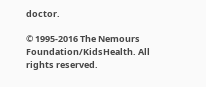doctor.

© 1995-2016 The Nemours Foundation/KidsHealth. All rights reserved.